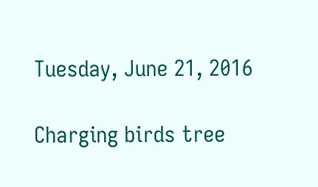Tuesday, June 21, 2016

Charging birds tree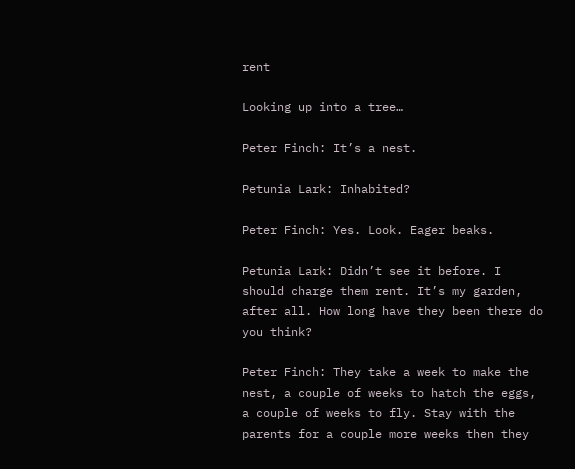rent

Looking up into a tree…

Peter Finch: It’s a nest.

Petunia Lark: Inhabited?

Peter Finch: Yes. Look. Eager beaks.

Petunia Lark: Didn’t see it before. I should charge them rent. It’s my garden, after all. How long have they been there do you think?

Peter Finch: They take a week to make the nest, a couple of weeks to hatch the eggs, a couple of weeks to fly. Stay with the parents for a couple more weeks then they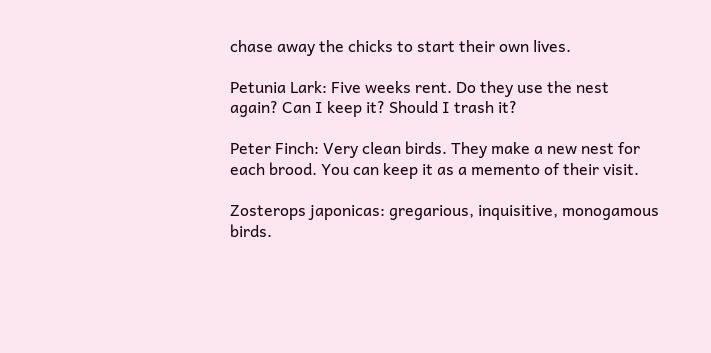chase away the chicks to start their own lives.

Petunia Lark: Five weeks rent. Do they use the nest again? Can I keep it? Should I trash it?

Peter Finch: Very clean birds. They make a new nest for each brood. You can keep it as a memento of their visit.

Zosterops japonicas: gregarious, inquisitive, monogamous birds.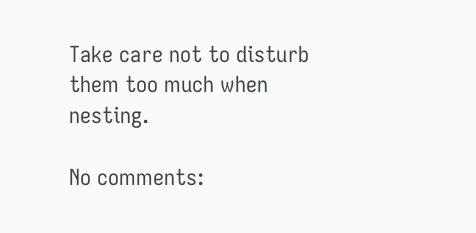Take care not to disturb them too much when nesting.

No comments: